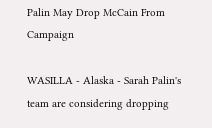Palin May Drop McCain From Campaign

WASILLA - Alaska - Sarah Palin's team are considering dropping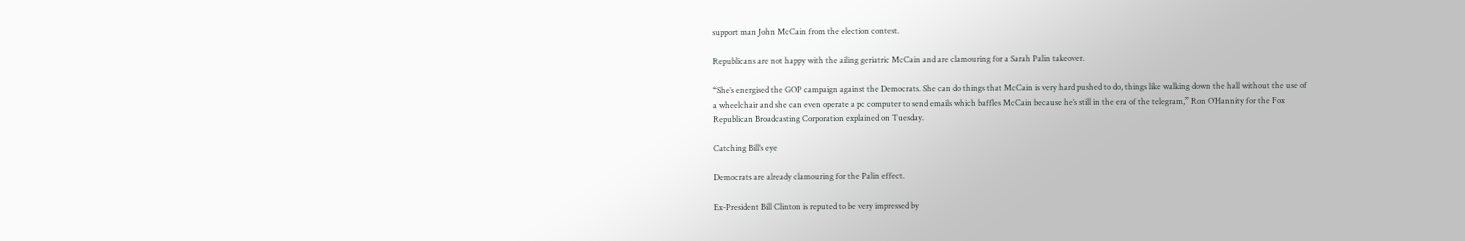support man John McCain from the election contest.

Republicans are not happy with the ailing geriatric McCain and are clamouring for a Sarah Palin takeover.

“She’s energised the GOP campaign against the Democrats. She can do things that McCain is very hard pushed to do, things like walking down the hall without the use of a wheelchair and she can even operate a pc computer to send emails which baffles McCain because he’s still in the era of the telegram,” Ron O’Hannity for the Fox Republican Broadcasting Corporation explained on Tuesday.

Catching Bill’s eye

Democrats are already clamouring for the Palin effect.

Ex-President Bill Clinton is reputed to be very impressed by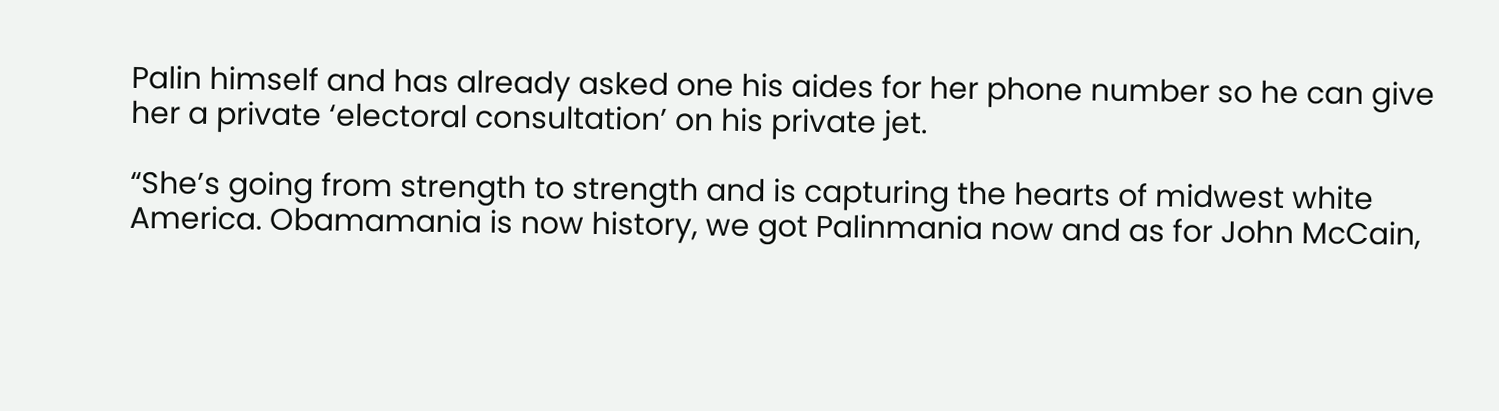Palin himself and has already asked one his aides for her phone number so he can give her a private ‘electoral consultation’ on his private jet.

“She’s going from strength to strength and is capturing the hearts of midwest white America. Obamamania is now history, we got Palinmania now and as for John McCain,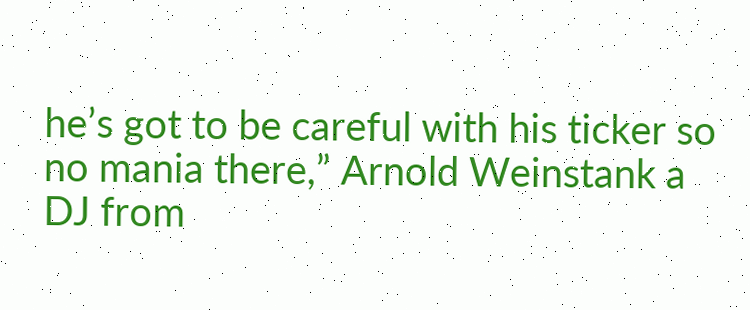he’s got to be careful with his ticker so no mania there,” Arnold Weinstank a DJ from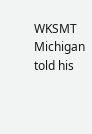WKSMT Michigan told his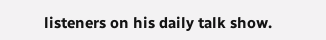listeners on his daily talk show.